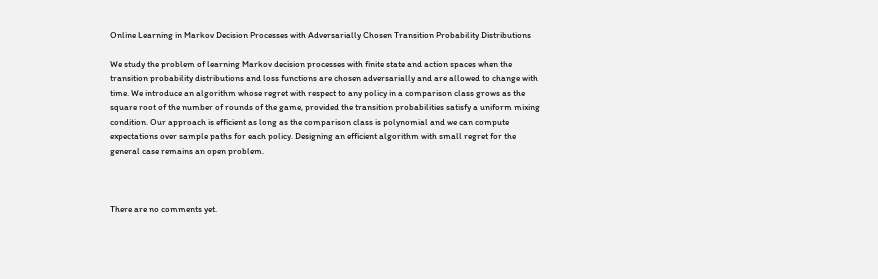Online Learning in Markov Decision Processes with Adversarially Chosen Transition Probability Distributions

We study the problem of learning Markov decision processes with finite state and action spaces when the transition probability distributions and loss functions are chosen adversarially and are allowed to change with time. We introduce an algorithm whose regret with respect to any policy in a comparison class grows as the square root of the number of rounds of the game, provided the transition probabilities satisfy a uniform mixing condition. Our approach is efficient as long as the comparison class is polynomial and we can compute expectations over sample paths for each policy. Designing an efficient algorithm with small regret for the general case remains an open problem.



There are no comments yet.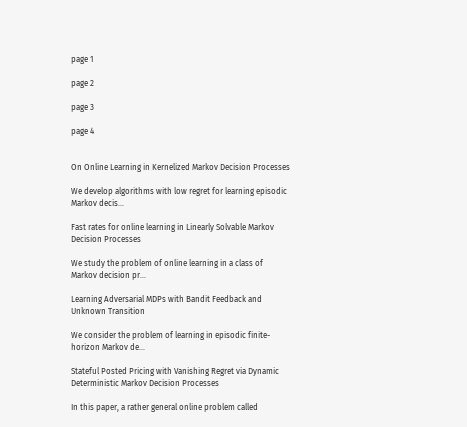page 1

page 2

page 3

page 4


On Online Learning in Kernelized Markov Decision Processes

We develop algorithms with low regret for learning episodic Markov decis...

Fast rates for online learning in Linearly Solvable Markov Decision Processes

We study the problem of online learning in a class of Markov decision pr...

Learning Adversarial MDPs with Bandit Feedback and Unknown Transition

We consider the problem of learning in episodic finite-horizon Markov de...

Stateful Posted Pricing with Vanishing Regret via Dynamic Deterministic Markov Decision Processes

In this paper, a rather general online problem called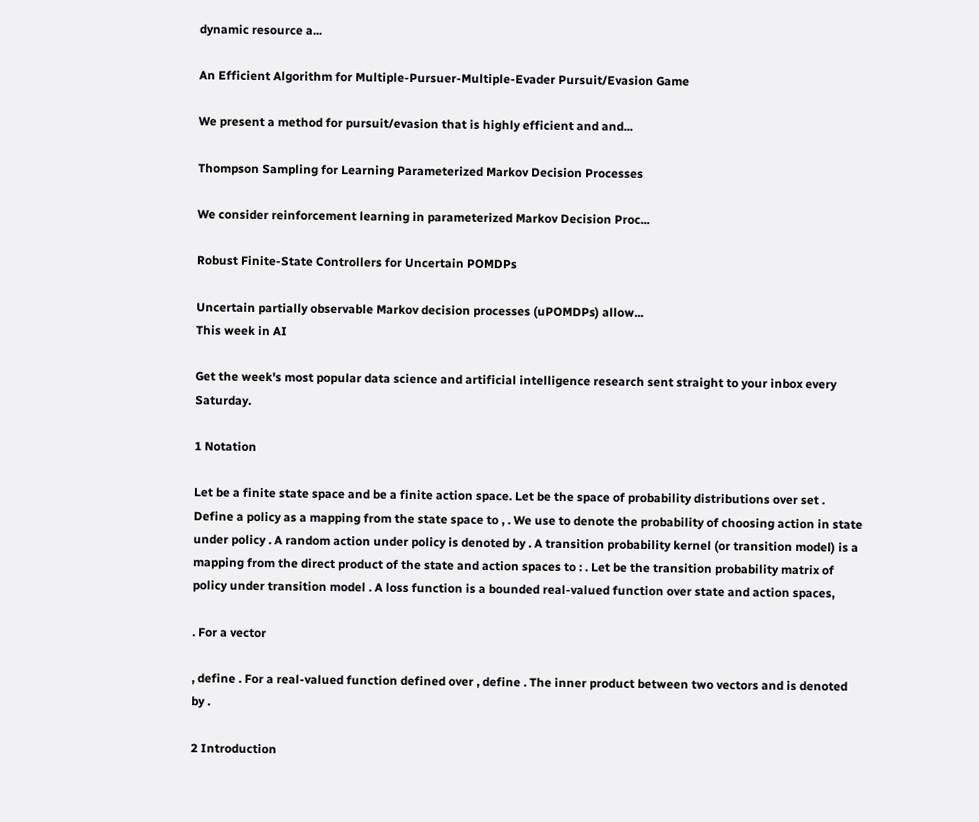dynamic resource a...

An Efficient Algorithm for Multiple-Pursuer-Multiple-Evader Pursuit/Evasion Game

We present a method for pursuit/evasion that is highly efficient and and...

Thompson Sampling for Learning Parameterized Markov Decision Processes

We consider reinforcement learning in parameterized Markov Decision Proc...

Robust Finite-State Controllers for Uncertain POMDPs

Uncertain partially observable Markov decision processes (uPOMDPs) allow...
This week in AI

Get the week's most popular data science and artificial intelligence research sent straight to your inbox every Saturday.

1 Notation

Let be a finite state space and be a finite action space. Let be the space of probability distributions over set . Define a policy as a mapping from the state space to , . We use to denote the probability of choosing action in state under policy . A random action under policy is denoted by . A transition probability kernel (or transition model) is a mapping from the direct product of the state and action spaces to : . Let be the transition probability matrix of policy under transition model . A loss function is a bounded real-valued function over state and action spaces,

. For a vector

, define . For a real-valued function defined over , define . The inner product between two vectors and is denoted by .

2 Introduction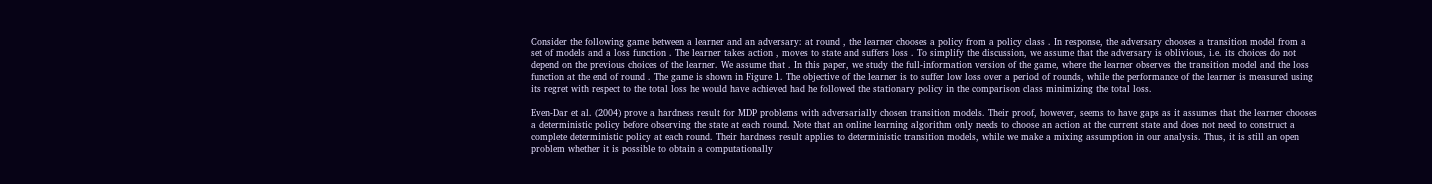Consider the following game between a learner and an adversary: at round , the learner chooses a policy from a policy class . In response, the adversary chooses a transition model from a set of models and a loss function . The learner takes action , moves to state and suffers loss . To simplify the discussion, we assume that the adversary is oblivious, i.e. its choices do not depend on the previous choices of the learner. We assume that . In this paper, we study the full-information version of the game, where the learner observes the transition model and the loss function at the end of round . The game is shown in Figure 1. The objective of the learner is to suffer low loss over a period of rounds, while the performance of the learner is measured using its regret with respect to the total loss he would have achieved had he followed the stationary policy in the comparison class minimizing the total loss.

Even-Dar et al. (2004) prove a hardness result for MDP problems with adversarially chosen transition models. Their proof, however, seems to have gaps as it assumes that the learner chooses a deterministic policy before observing the state at each round. Note that an online learning algorithm only needs to choose an action at the current state and does not need to construct a complete deterministic policy at each round. Their hardness result applies to deterministic transition models, while we make a mixing assumption in our analysis. Thus, it is still an open problem whether it is possible to obtain a computationally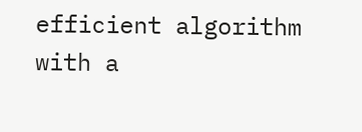efficient algorithm with a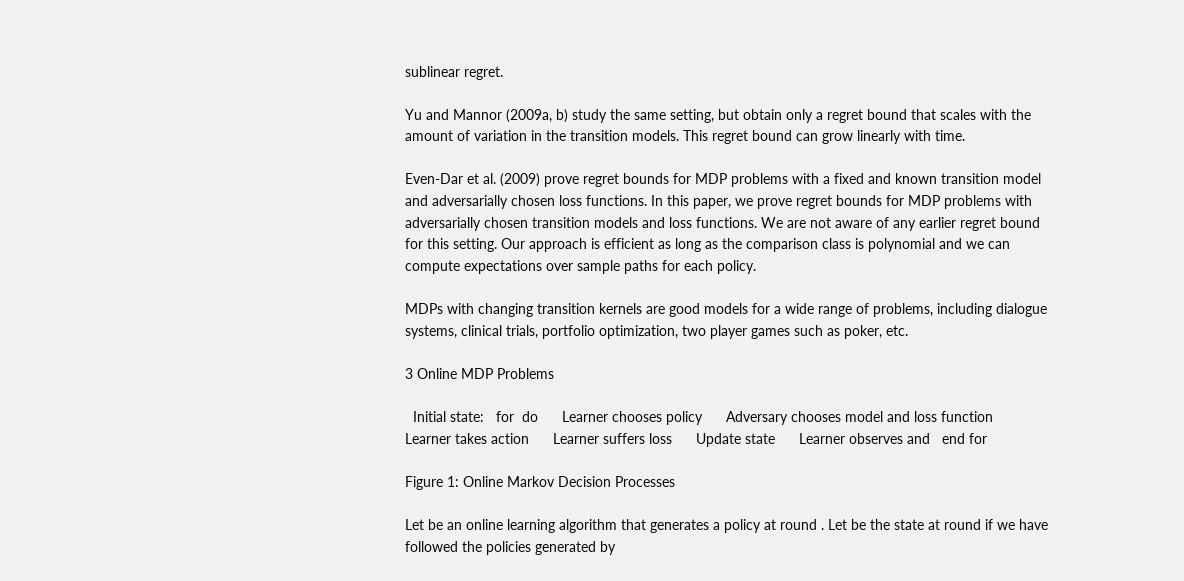sublinear regret.

Yu and Mannor (2009a, b) study the same setting, but obtain only a regret bound that scales with the amount of variation in the transition models. This regret bound can grow linearly with time.

Even-Dar et al. (2009) prove regret bounds for MDP problems with a fixed and known transition model and adversarially chosen loss functions. In this paper, we prove regret bounds for MDP problems with adversarially chosen transition models and loss functions. We are not aware of any earlier regret bound for this setting. Our approach is efficient as long as the comparison class is polynomial and we can compute expectations over sample paths for each policy.

MDPs with changing transition kernels are good models for a wide range of problems, including dialogue systems, clinical trials, portfolio optimization, two player games such as poker, etc.

3 Online MDP Problems

  Initial state:   for  do      Learner chooses policy      Adversary chooses model and loss function      Learner takes action      Learner suffers loss      Update state      Learner observes and   end for

Figure 1: Online Markov Decision Processes

Let be an online learning algorithm that generates a policy at round . Let be the state at round if we have followed the policies generated by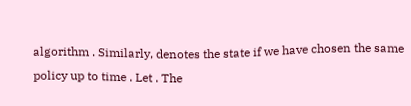algorithm . Similarly, denotes the state if we have chosen the same policy up to time . Let . The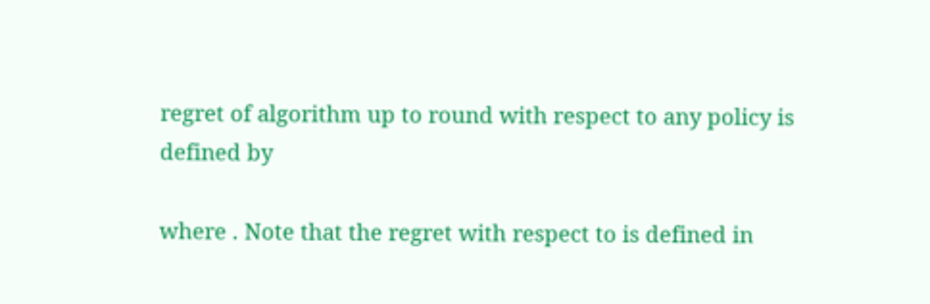regret of algorithm up to round with respect to any policy is defined by

where . Note that the regret with respect to is defined in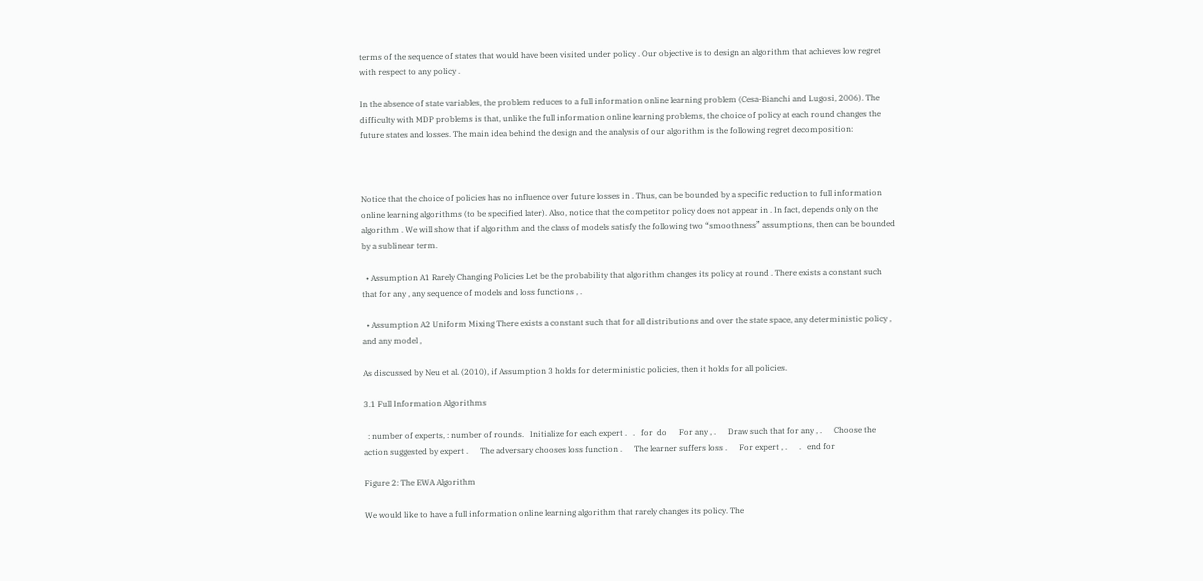terms of the sequence of states that would have been visited under policy . Our objective is to design an algorithm that achieves low regret with respect to any policy .

In the absence of state variables, the problem reduces to a full information online learning problem (Cesa-Bianchi and Lugosi, 2006). The difficulty with MDP problems is that, unlike the full information online learning problems, the choice of policy at each round changes the future states and losses. The main idea behind the design and the analysis of our algorithm is the following regret decomposition:



Notice that the choice of policies has no influence over future losses in . Thus, can be bounded by a specific reduction to full information online learning algorithms (to be specified later). Also, notice that the competitor policy does not appear in . In fact, depends only on the algorithm . We will show that if algorithm and the class of models satisfy the following two “smoothness” assumptions, then can be bounded by a sublinear term.

  • Assumption A1 Rarely Changing Policies Let be the probability that algorithm changes its policy at round . There exists a constant such that for any , any sequence of models and loss functions , .

  • Assumption A2 Uniform Mixing There exists a constant such that for all distributions and over the state space, any deterministic policy , and any model ,

As discussed by Neu et al. (2010), if Assumption 3 holds for deterministic policies, then it holds for all policies.

3.1 Full Information Algorithms

  : number of experts, : number of rounds.   Initialize for each expert .   .   for  do      For any , .      Draw such that for any , .      Choose the action suggested by expert .      The adversary chooses loss function .      The learner suffers loss .      For expert , .      .   end for

Figure 2: The EWA Algorithm

We would like to have a full information online learning algorithm that rarely changes its policy. The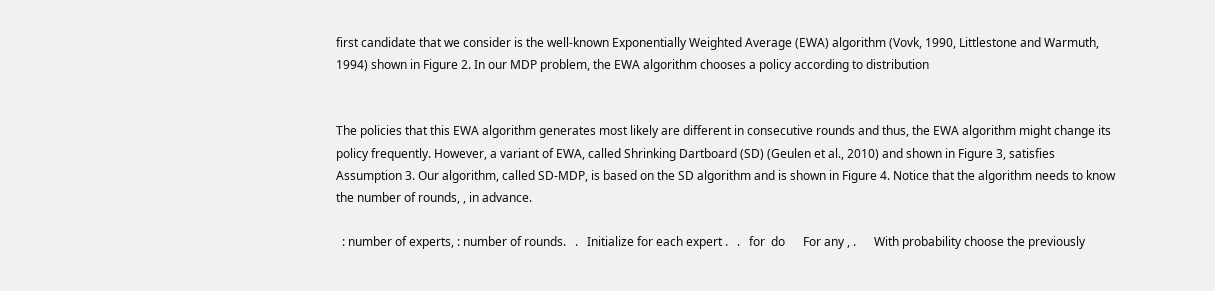first candidate that we consider is the well-known Exponentially Weighted Average (EWA) algorithm (Vovk, 1990, Littlestone and Warmuth, 1994) shown in Figure 2. In our MDP problem, the EWA algorithm chooses a policy according to distribution


The policies that this EWA algorithm generates most likely are different in consecutive rounds and thus, the EWA algorithm might change its policy frequently. However, a variant of EWA, called Shrinking Dartboard (SD) (Geulen et al., 2010) and shown in Figure 3, satisfies Assumption 3. Our algorithm, called SD-MDP, is based on the SD algorithm and is shown in Figure 4. Notice that the algorithm needs to know the number of rounds, , in advance.

  : number of experts, : number of rounds.   .   Initialize for each expert .   .   for  do      For any , .      With probability choose the previously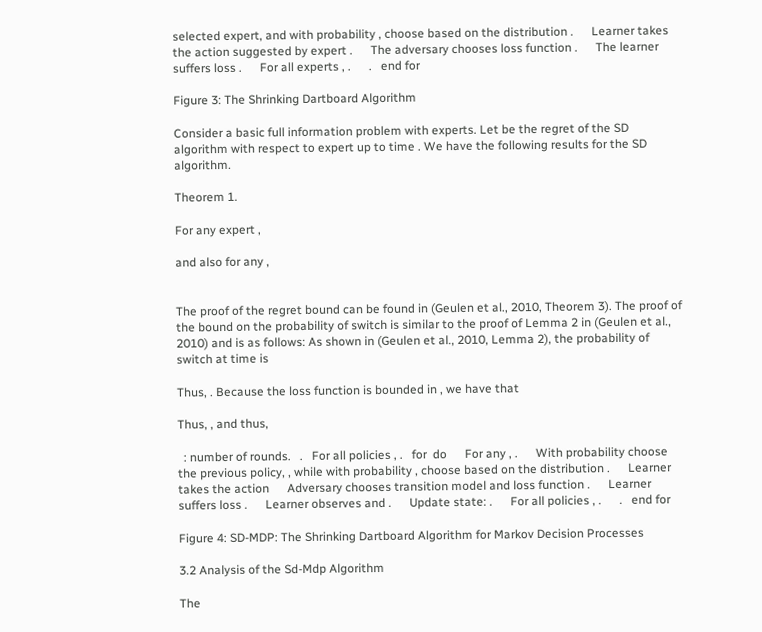selected expert, and with probability , choose based on the distribution .      Learner takes the action suggested by expert .      The adversary chooses loss function .      The learner suffers loss .      For all experts , .      .   end for

Figure 3: The Shrinking Dartboard Algorithm

Consider a basic full information problem with experts. Let be the regret of the SD algorithm with respect to expert up to time . We have the following results for the SD algorithm.

Theorem 1.

For any expert ,

and also for any ,


The proof of the regret bound can be found in (Geulen et al., 2010, Theorem 3). The proof of the bound on the probability of switch is similar to the proof of Lemma 2 in (Geulen et al., 2010) and is as follows: As shown in (Geulen et al., 2010, Lemma 2), the probability of switch at time is

Thus, . Because the loss function is bounded in , we have that

Thus, , and thus,

  : number of rounds.   .   For all policies , .   for  do      For any , .      With probability choose the previous policy, , while with probability , choose based on the distribution .      Learner takes the action      Adversary chooses transition model and loss function .      Learner suffers loss .      Learner observes and .      Update state: .      For all policies , .      .   end for

Figure 4: SD-MDP: The Shrinking Dartboard Algorithm for Markov Decision Processes

3.2 Analysis of the Sd-Mdp Algorithm

The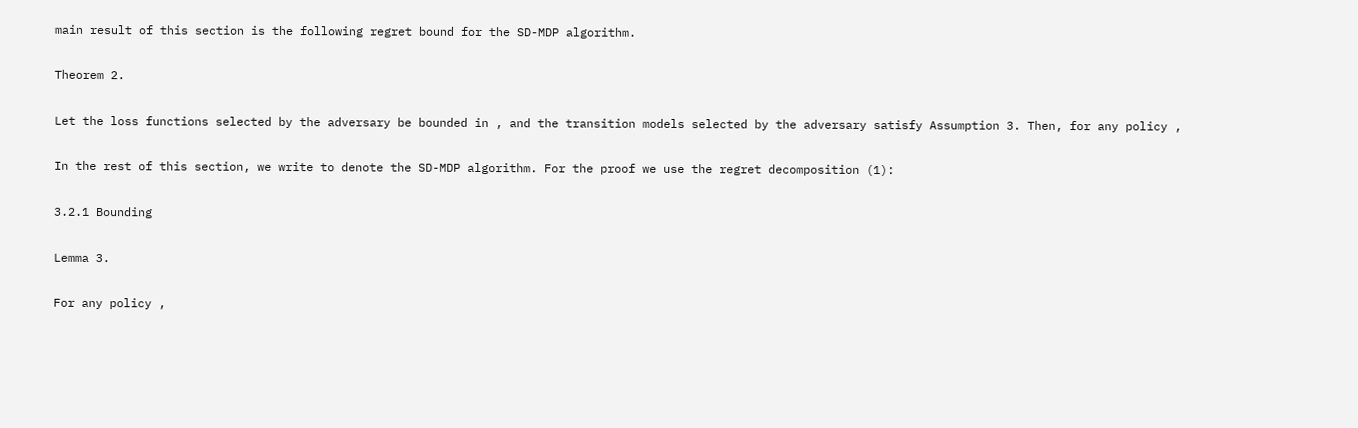main result of this section is the following regret bound for the SD-MDP algorithm.

Theorem 2.

Let the loss functions selected by the adversary be bounded in , and the transition models selected by the adversary satisfy Assumption 3. Then, for any policy ,

In the rest of this section, we write to denote the SD-MDP algorithm. For the proof we use the regret decomposition (1):

3.2.1 Bounding

Lemma 3.

For any policy ,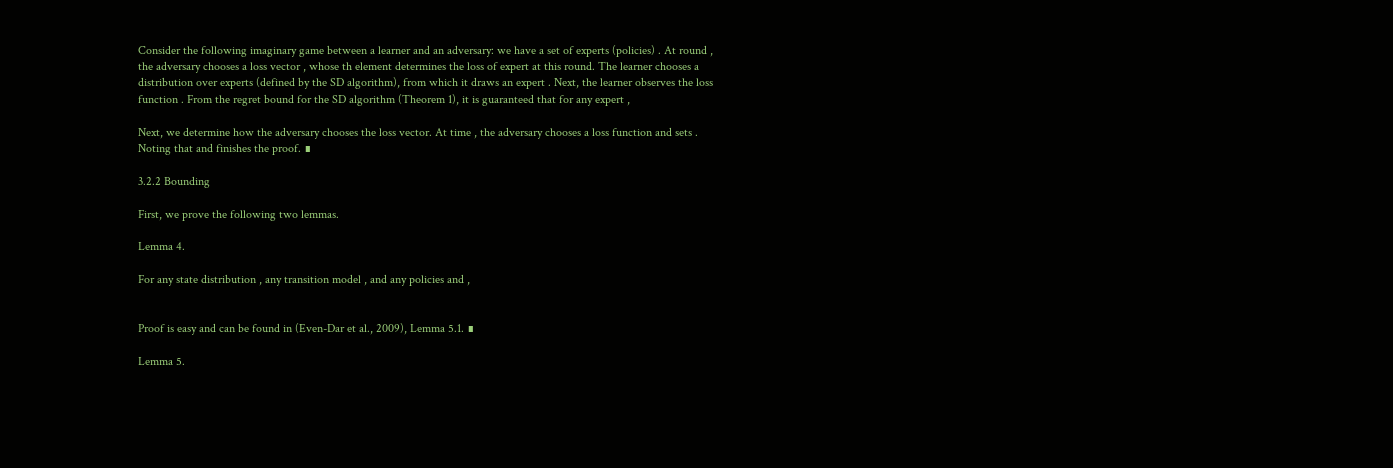Consider the following imaginary game between a learner and an adversary: we have a set of experts (policies) . At round , the adversary chooses a loss vector , whose th element determines the loss of expert at this round. The learner chooses a distribution over experts (defined by the SD algorithm), from which it draws an expert . Next, the learner observes the loss function . From the regret bound for the SD algorithm (Theorem 1), it is guaranteed that for any expert ,

Next, we determine how the adversary chooses the loss vector. At time , the adversary chooses a loss function and sets . Noting that and finishes the proof. ∎

3.2.2 Bounding

First, we prove the following two lemmas.

Lemma 4.

For any state distribution , any transition model , and any policies and ,


Proof is easy and can be found in (Even-Dar et al., 2009), Lemma 5.1. ∎

Lemma 5.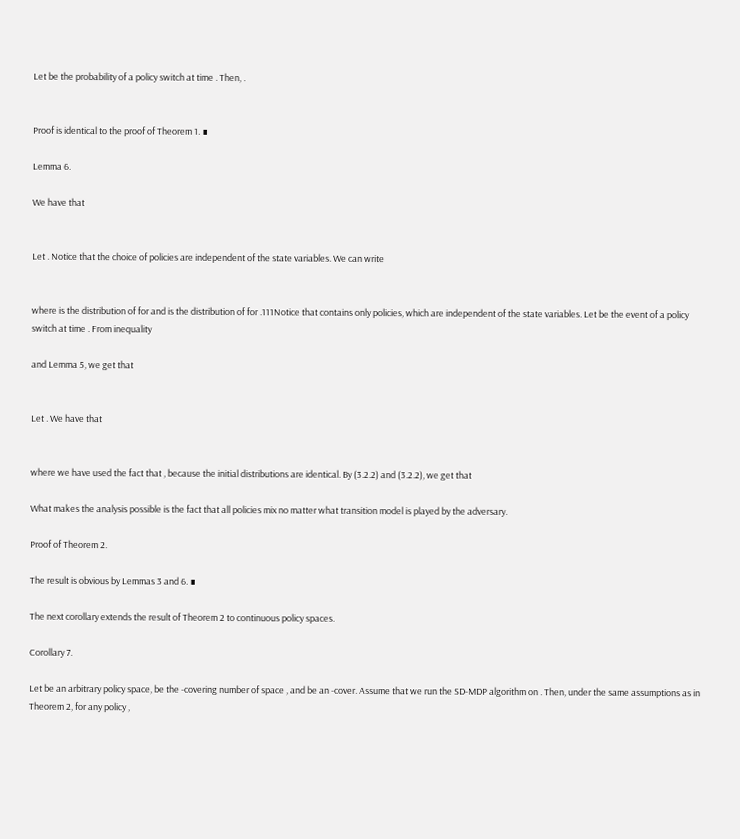Let be the probability of a policy switch at time . Then, .


Proof is identical to the proof of Theorem 1. ∎

Lemma 6.

We have that


Let . Notice that the choice of policies are independent of the state variables. We can write


where is the distribution of for and is the distribution of for .111Notice that contains only policies, which are independent of the state variables. Let be the event of a policy switch at time . From inequality

and Lemma 5, we get that


Let . We have that


where we have used the fact that , because the initial distributions are identical. By (3.2.2) and (3.2.2), we get that

What makes the analysis possible is the fact that all policies mix no matter what transition model is played by the adversary.

Proof of Theorem 2.

The result is obvious by Lemmas 3 and 6. ∎

The next corollary extends the result of Theorem 2 to continuous policy spaces.

Corollary 7.

Let be an arbitrary policy space, be the -covering number of space , and be an -cover. Assume that we run the SD-MDP algorithm on . Then, under the same assumptions as in Theorem 2, for any policy ,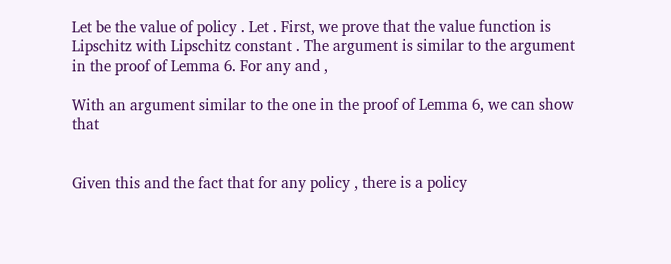Let be the value of policy . Let . First, we prove that the value function is Lipschitz with Lipschitz constant . The argument is similar to the argument in the proof of Lemma 6. For any and ,

With an argument similar to the one in the proof of Lemma 6, we can show that


Given this and the fact that for any policy , there is a policy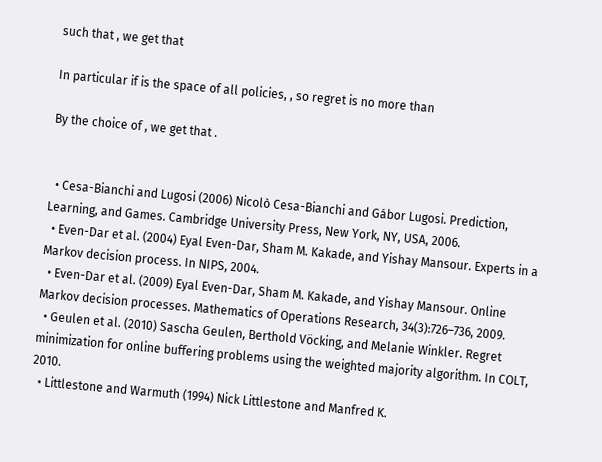such that , we get that

In particular if is the space of all policies, , so regret is no more than

By the choice of , we get that .


  • Cesa-Bianchi and Lugosi (2006) Nicolò Cesa-Bianchi and Gábor Lugosi. Prediction, Learning, and Games. Cambridge University Press, New York, NY, USA, 2006.
  • Even-Dar et al. (2004) Eyal Even-Dar, Sham M. Kakade, and Yishay Mansour. Experts in a Markov decision process. In NIPS, 2004.
  • Even-Dar et al. (2009) Eyal Even-Dar, Sham M. Kakade, and Yishay Mansour. Online Markov decision processes. Mathematics of Operations Research, 34(3):726–736, 2009.
  • Geulen et al. (2010) Sascha Geulen, Berthold Vöcking, and Melanie Winkler. Regret minimization for online buffering problems using the weighted majority algorithm. In COLT, 2010.
  • Littlestone and Warmuth (1994) Nick Littlestone and Manfred K.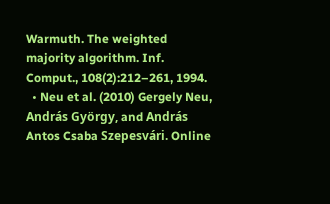Warmuth. The weighted majority algorithm. Inf. Comput., 108(2):212–261, 1994.
  • Neu et al. (2010) Gergely Neu, András György, and András Antos Csaba Szepesvári. Online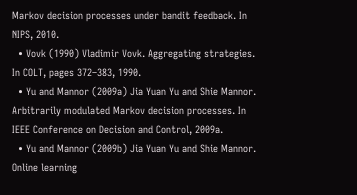Markov decision processes under bandit feedback. In NIPS, 2010.
  • Vovk (1990) Vladimir Vovk. Aggregating strategies. In COLT, pages 372–383, 1990.
  • Yu and Mannor (2009a) Jia Yuan Yu and Shie Mannor. Arbitrarily modulated Markov decision processes. In IEEE Conference on Decision and Control, 2009a.
  • Yu and Mannor (2009b) Jia Yuan Yu and Shie Mannor. Online learning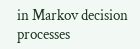in Markov decision processes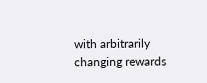with arbitrarily changing rewards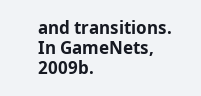and transitions. In GameNets, 2009b.